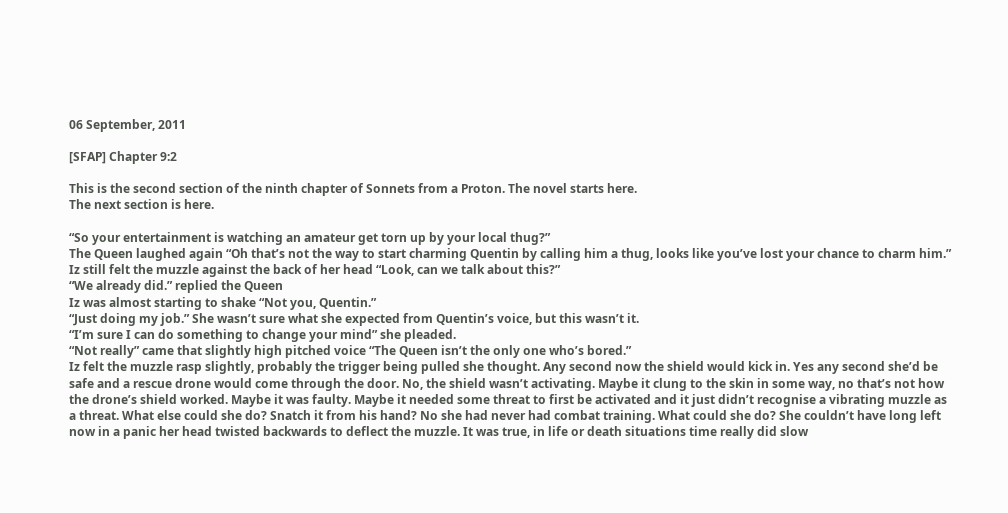06 September, 2011

[SFAP] Chapter 9:2

This is the second section of the ninth chapter of Sonnets from a Proton. The novel starts here.
The next section is here.

“So your entertainment is watching an amateur get torn up by your local thug?”
The Queen laughed again “Oh that’s not the way to start charming Quentin by calling him a thug, looks like you’ve lost your chance to charm him.”
Iz still felt the muzzle against the back of her head “Look, can we talk about this?”
“We already did.” replied the Queen
Iz was almost starting to shake “Not you, Quentin.”
“Just doing my job.” She wasn’t sure what she expected from Quentin’s voice, but this wasn’t it.
“I’m sure I can do something to change your mind” she pleaded.
“Not really” came that slightly high pitched voice “The Queen isn’t the only one who’s bored.”
Iz felt the muzzle rasp slightly, probably the trigger being pulled she thought. Any second now the shield would kick in. Yes any second she’d be safe and a rescue drone would come through the door. No, the shield wasn’t activating. Maybe it clung to the skin in some way, no that’s not how the drone’s shield worked. Maybe it was faulty. Maybe it needed some threat to first be activated and it just didn’t recognise a vibrating muzzle as a threat. What else could she do? Snatch it from his hand? No she had never had combat training. What could she do? She couldn’t have long left now in a panic her head twisted backwards to deflect the muzzle. It was true, in life or death situations time really did slow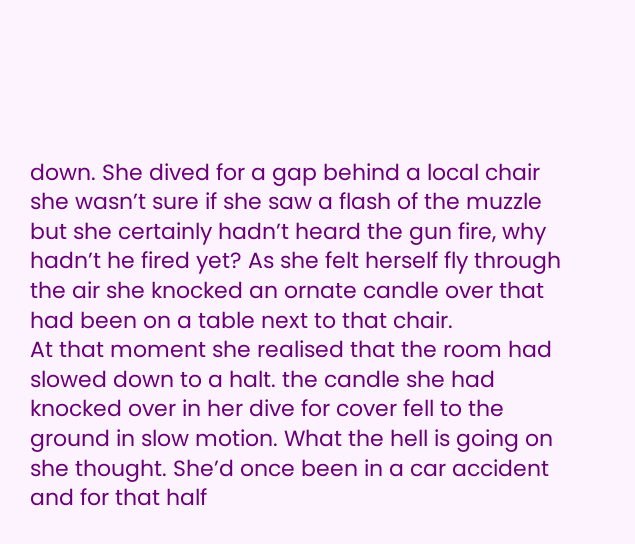down. She dived for a gap behind a local chair she wasn’t sure if she saw a flash of the muzzle but she certainly hadn’t heard the gun fire, why hadn’t he fired yet? As she felt herself fly through the air she knocked an ornate candle over that had been on a table next to that chair.
At that moment she realised that the room had slowed down to a halt. the candle she had knocked over in her dive for cover fell to the ground in slow motion. What the hell is going on she thought. She’d once been in a car accident and for that half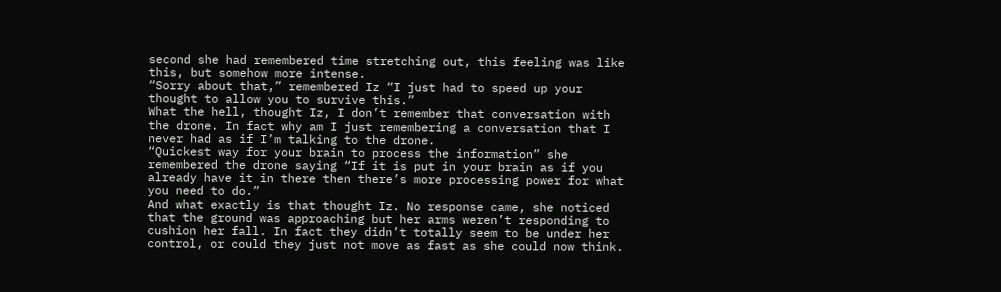second she had remembered time stretching out, this feeling was like this, but somehow more intense.
“Sorry about that,” remembered Iz “I just had to speed up your thought to allow you to survive this.”
What the hell, thought Iz, I don’t remember that conversation with the drone. In fact why am I just remembering a conversation that I never had as if I’m talking to the drone.
“Quickest way for your brain to process the information” she remembered the drone saying “If it is put in your brain as if you already have it in there then there’s more processing power for what you need to do.”
And what exactly is that thought Iz. No response came, she noticed that the ground was approaching but her arms weren’t responding to cushion her fall. In fact they didn’t totally seem to be under her control, or could they just not move as fast as she could now think.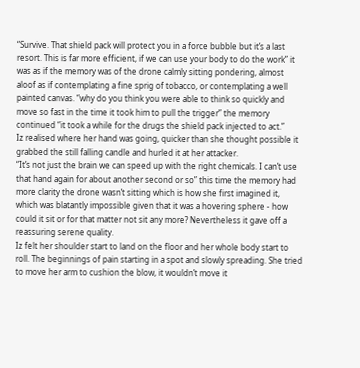“Survive. That shield pack will protect you in a force bubble but it’s a last resort. This is far more efficient, if we can use your body to do the work” it was as if the memory was of the drone calmly sitting pondering, almost aloof as if contemplating a fine sprig of tobacco, or contemplating a well painted canvas. “why do you think you were able to think so quickly and move so fast in the time it took him to pull the trigger” the memory continued “it took a while for the drugs the shield pack injected to act.”
Iz realised where her hand was going, quicker than she thought possible it grabbed the still falling candle and hurled it at her attacker.
“It’s not just the brain we can speed up with the right chemicals. I can’t use that hand again for about another second or so” this time the memory had more clarity the drone wasn’t sitting which is how she first imagined it, which was blatantly impossible given that it was a hovering sphere - how could it sit or for that matter not sit any more? Nevertheless it gave off a reassuring serene quality.
Iz felt her shoulder start to land on the floor and her whole body start to roll. The beginnings of pain starting in a spot and slowly spreading. She tried to move her arm to cushion the blow, it wouldn’t move it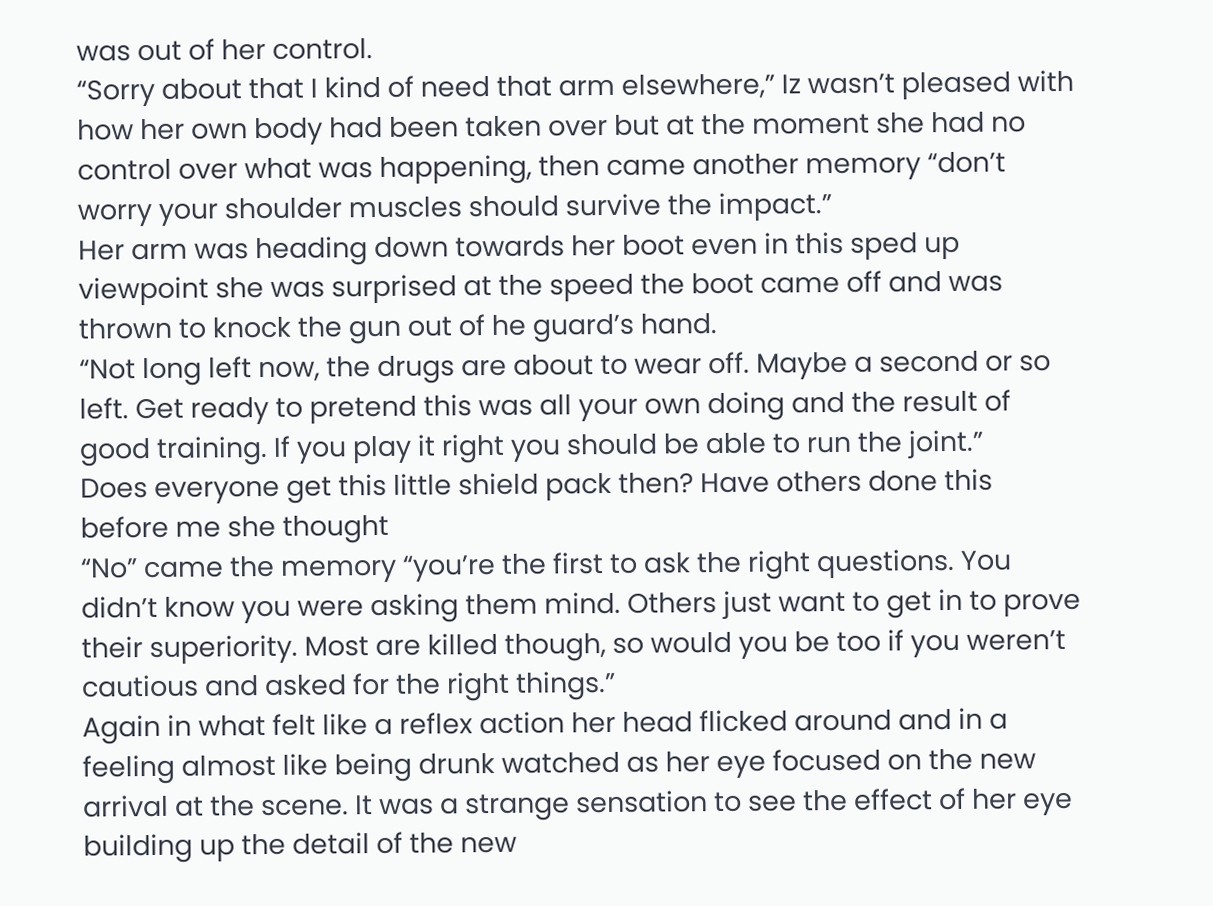was out of her control.
“Sorry about that I kind of need that arm elsewhere,” Iz wasn’t pleased with how her own body had been taken over but at the moment she had no control over what was happening, then came another memory “don’t worry your shoulder muscles should survive the impact.”
Her arm was heading down towards her boot even in this sped up viewpoint she was surprised at the speed the boot came off and was thrown to knock the gun out of he guard’s hand.
“Not long left now, the drugs are about to wear off. Maybe a second or so left. Get ready to pretend this was all your own doing and the result of good training. If you play it right you should be able to run the joint.”
Does everyone get this little shield pack then? Have others done this before me she thought
“No” came the memory “you’re the first to ask the right questions. You didn’t know you were asking them mind. Others just want to get in to prove their superiority. Most are killed though, so would you be too if you weren’t cautious and asked for the right things.”
Again in what felt like a reflex action her head flicked around and in a feeling almost like being drunk watched as her eye focused on the new arrival at the scene. It was a strange sensation to see the effect of her eye building up the detail of the new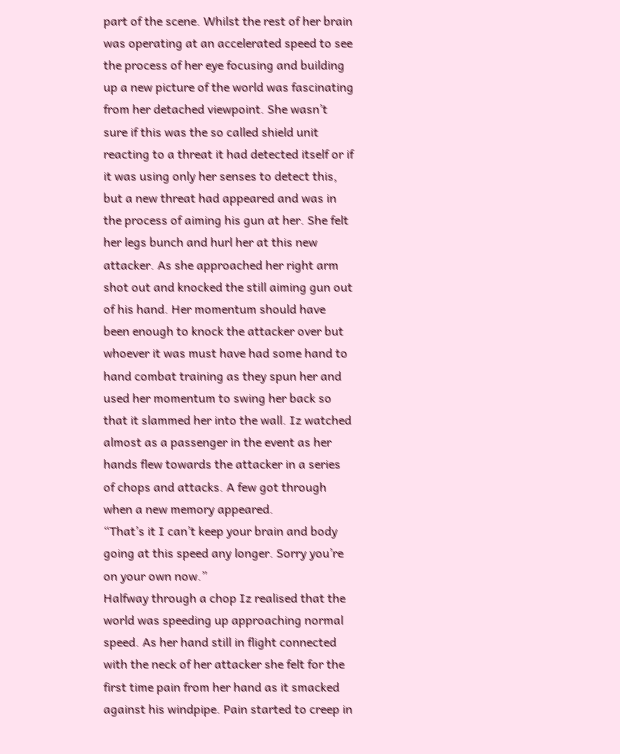part of the scene. Whilst the rest of her brain was operating at an accelerated speed to see the process of her eye focusing and building up a new picture of the world was fascinating from her detached viewpoint. She wasn’t sure if this was the so called shield unit reacting to a threat it had detected itself or if it was using only her senses to detect this, but a new threat had appeared and was in the process of aiming his gun at her. She felt her legs bunch and hurl her at this new attacker. As she approached her right arm shot out and knocked the still aiming gun out of his hand. Her momentum should have been enough to knock the attacker over but whoever it was must have had some hand to hand combat training as they spun her and used her momentum to swing her back so that it slammed her into the wall. Iz watched almost as a passenger in the event as her hands flew towards the attacker in a series of chops and attacks. A few got through when a new memory appeared.
“That’s it I can’t keep your brain and body going at this speed any longer. Sorry you’re on your own now.”
Halfway through a chop Iz realised that the world was speeding up approaching normal speed. As her hand still in flight connected with the neck of her attacker she felt for the first time pain from her hand as it smacked against his windpipe. Pain started to creep in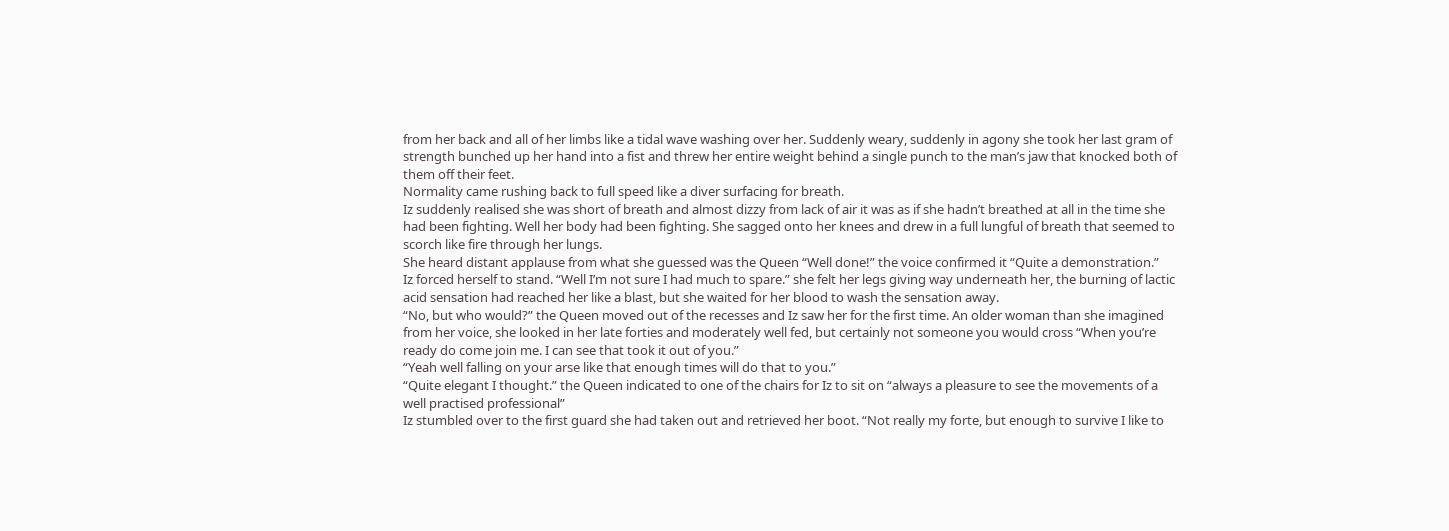from her back and all of her limbs like a tidal wave washing over her. Suddenly weary, suddenly in agony she took her last gram of strength bunched up her hand into a fist and threw her entire weight behind a single punch to the man’s jaw that knocked both of them off their feet.
Normality came rushing back to full speed like a diver surfacing for breath.
Iz suddenly realised she was short of breath and almost dizzy from lack of air it was as if she hadn’t breathed at all in the time she had been fighting. Well her body had been fighting. She sagged onto her knees and drew in a full lungful of breath that seemed to scorch like fire through her lungs.
She heard distant applause from what she guessed was the Queen “Well done!” the voice confirmed it “Quite a demonstration.”
Iz forced herself to stand. “Well I’m not sure I had much to spare.” she felt her legs giving way underneath her, the burning of lactic acid sensation had reached her like a blast, but she waited for her blood to wash the sensation away.
“No, but who would?” the Queen moved out of the recesses and Iz saw her for the first time. An older woman than she imagined from her voice, she looked in her late forties and moderately well fed, but certainly not someone you would cross “When you’re ready do come join me. I can see that took it out of you.”
“Yeah well falling on your arse like that enough times will do that to you.”
“Quite elegant I thought.” the Queen indicated to one of the chairs for Iz to sit on “always a pleasure to see the movements of a well practised professional”
Iz stumbled over to the first guard she had taken out and retrieved her boot. “Not really my forte, but enough to survive I like to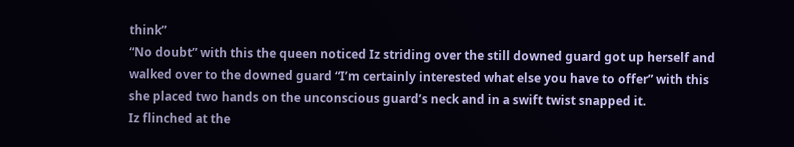think”
“No doubt” with this the queen noticed Iz striding over the still downed guard got up herself and walked over to the downed guard “I’m certainly interested what else you have to offer” with this she placed two hands on the unconscious guard’s neck and in a swift twist snapped it.
Iz flinched at the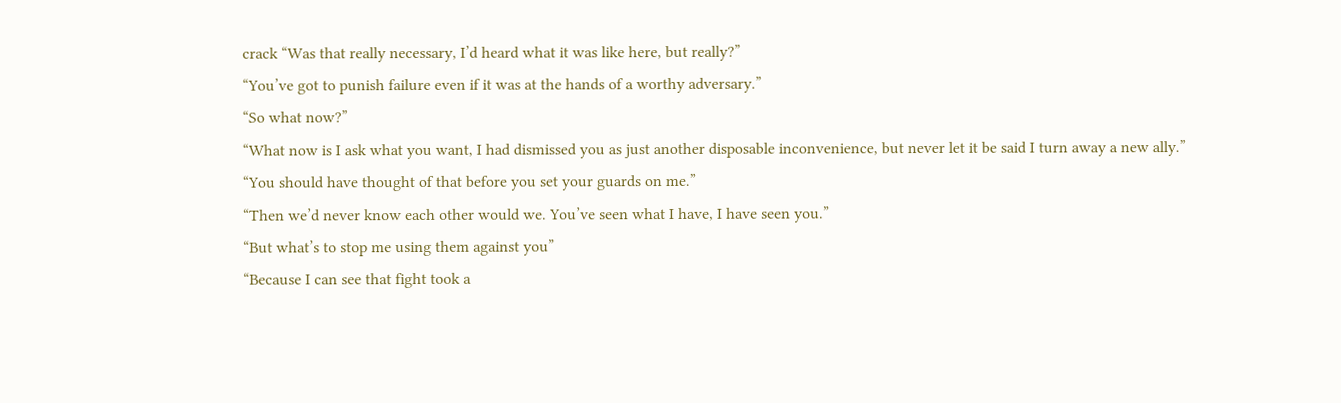crack “Was that really necessary, I’d heard what it was like here, but really?”
“You’ve got to punish failure even if it was at the hands of a worthy adversary.”
“So what now?”
“What now is I ask what you want, I had dismissed you as just another disposable inconvenience, but never let it be said I turn away a new ally.”
“You should have thought of that before you set your guards on me.”
“Then we’d never know each other would we. You’ve seen what I have, I have seen you.”
“But what’s to stop me using them against you”
“Because I can see that fight took a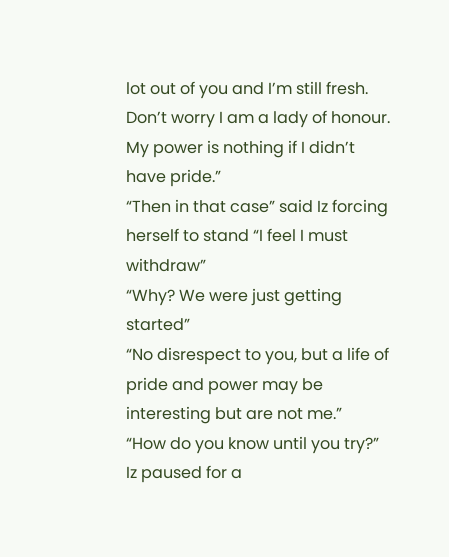lot out of you and I’m still fresh. Don’t worry I am a lady of honour. My power is nothing if I didn’t have pride.”
“Then in that case” said Iz forcing herself to stand “I feel I must withdraw”
“Why? We were just getting started”
“No disrespect to you, but a life of pride and power may be interesting but are not me.”
“How do you know until you try?”
Iz paused for a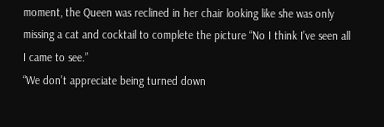moment, the Queen was reclined in her chair looking like she was only missing a cat and cocktail to complete the picture “No I think I’ve seen all I came to see.”
“We don’t appreciate being turned down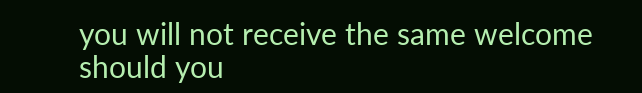you will not receive the same welcome should you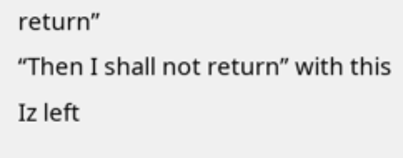return”
“Then I shall not return” with this Iz left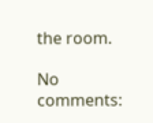the room.

No comments: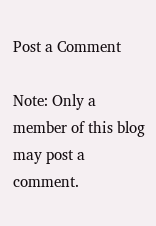Post a Comment

Note: Only a member of this blog may post a comment.